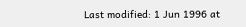Last modified: 1 Jun 1996 at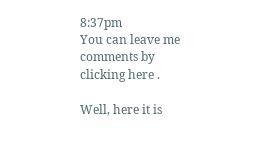8:37pm
You can leave me comments by clicking here .

Well, here it is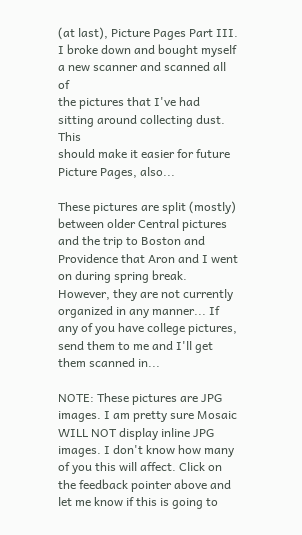(at last), Picture Pages Part III.
I broke down and bought myself a new scanner and scanned all of
the pictures that I've had sitting around collecting dust. This
should make it easier for future Picture Pages, also...

These pictures are split (mostly) between older Central pictures and the trip to Boston and Providence that Aron and I went on during spring break. However, they are not currently organized in any manner... If any of you have college pictures, send them to me and I'll get them scanned in...

NOTE: These pictures are JPG images. I am pretty sure Mosaic WILL NOT display inline JPG images. I don't know how many of you this will affect. Click on the feedback pointer above and let me know if this is going to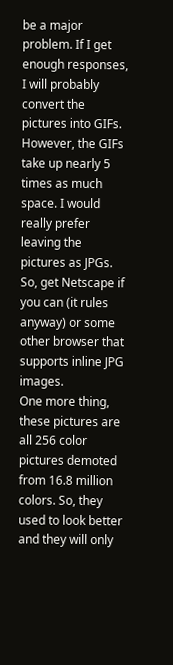be a major problem. If I get enough responses, I will probably convert the pictures into GIFs. However, the GIFs take up nearly 5 times as much space. I would really prefer leaving the pictures as JPGs. So, get Netscape if you can (it rules anyway) or some other browser that supports inline JPG images.
One more thing, these pictures are all 256 color pictures demoted from 16.8 million colors. So, they used to look better and they will only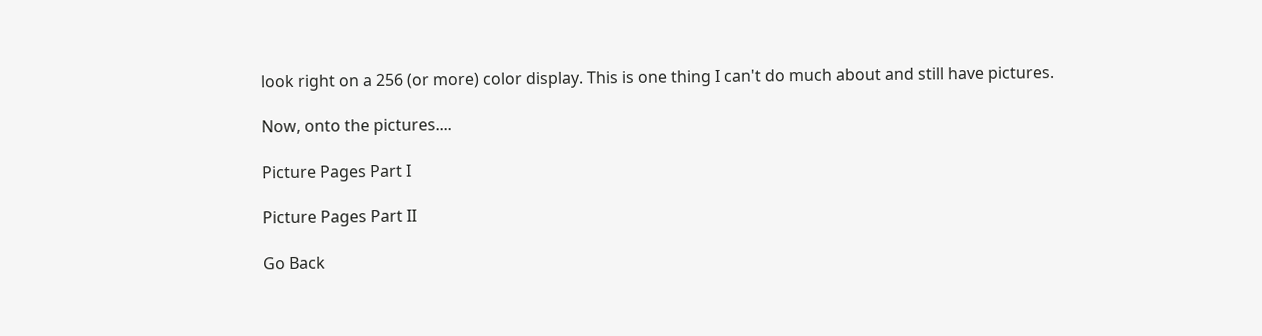look right on a 256 (or more) color display. This is one thing I can't do much about and still have pictures.

Now, onto the pictures....

Picture Pages Part I

Picture Pages Part II

Go Back